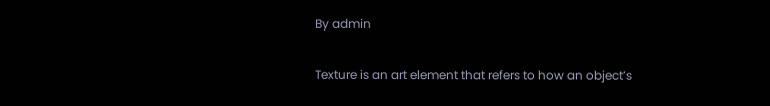By admin

Texture is an art element that refers to how an object’s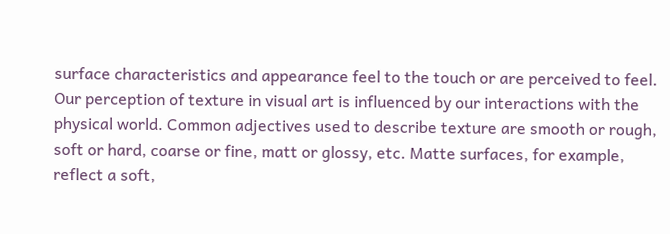surface characteristics and appearance feel to the touch or are perceived to feel. Our perception of texture in visual art is influenced by our interactions with the physical world. Common adjectives used to describe texture are smooth or rough, soft or hard, coarse or fine, matt or glossy, etc. Matte surfaces, for example, reflect a soft,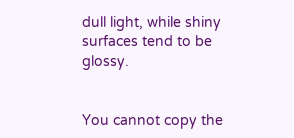dull light, while shiny surfaces tend to be glossy.


You cannot copy the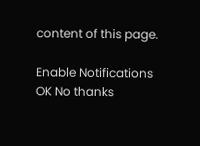content of this page.

Enable Notifications OK No thanks